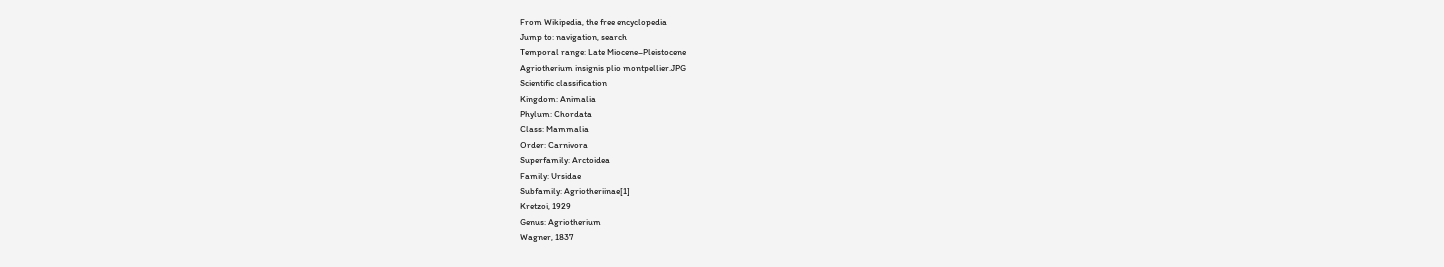From Wikipedia, the free encyclopedia
Jump to: navigation, search
Temporal range: Late Miocene–Pleistocene
Agriotherium insignis plio montpellier.JPG
Scientific classification
Kingdom: Animalia
Phylum: Chordata
Class: Mammalia
Order: Carnivora
Superfamily: Arctoidea
Family: Ursidae
Subfamily: Agriotheriinae[1]
Kretzoi, 1929
Genus: Agriotherium
Wagner, 1837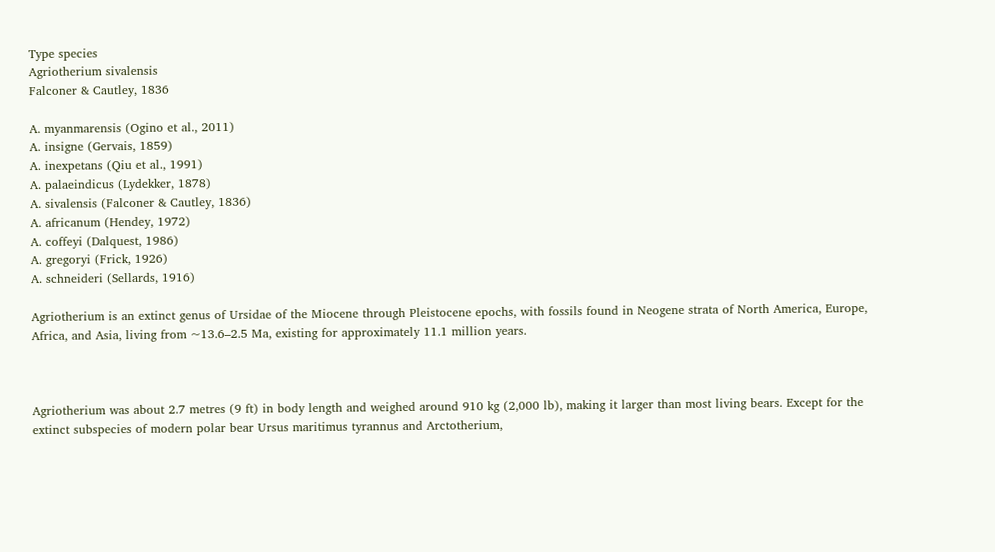Type species
Agriotherium sivalensis
Falconer & Cautley, 1836

A. myanmarensis (Ogino et al., 2011)
A. insigne (Gervais, 1859)
A. inexpetans (Qiu et al., 1991)
A. palaeindicus (Lydekker, 1878)
A. sivalensis (Falconer & Cautley, 1836)
A. africanum (Hendey, 1972)
A. coffeyi (Dalquest, 1986)
A. gregoryi (Frick, 1926)
A. schneideri (Sellards, 1916)

Agriotherium is an extinct genus of Ursidae of the Miocene through Pleistocene epochs, with fossils found in Neogene strata of North America, Europe, Africa, and Asia, living from ~13.6–2.5 Ma, existing for approximately 11.1 million years.



Agriotherium was about 2.7 metres (9 ft) in body length and weighed around 910 kg (2,000 lb), making it larger than most living bears. Except for the extinct subspecies of modern polar bear Ursus maritimus tyrannus and Arctotherium,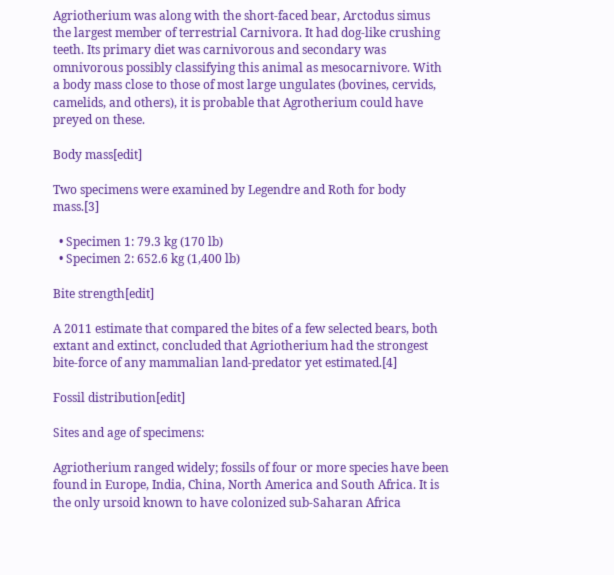Agriotherium was along with the short-faced bear, Arctodus simus the largest member of terrestrial Carnivora. It had dog-like crushing teeth. Its primary diet was carnivorous and secondary was omnivorous possibly classifying this animal as mesocarnivore. With a body mass close to those of most large ungulates (bovines, cervids, camelids, and others), it is probable that Agrotherium could have preyed on these.

Body mass[edit]

Two specimens were examined by Legendre and Roth for body mass.[3]

  • Specimen 1: 79.3 kg (170 lb)
  • Specimen 2: 652.6 kg (1,400 lb)

Bite strength[edit]

A 2011 estimate that compared the bites of a few selected bears, both extant and extinct, concluded that Agriotherium had the strongest bite-force of any mammalian land-predator yet estimated.[4]

Fossil distribution[edit]

Sites and age of specimens:

Agriotherium ranged widely; fossils of four or more species have been found in Europe, India, China, North America and South Africa. It is the only ursoid known to have colonized sub-Saharan Africa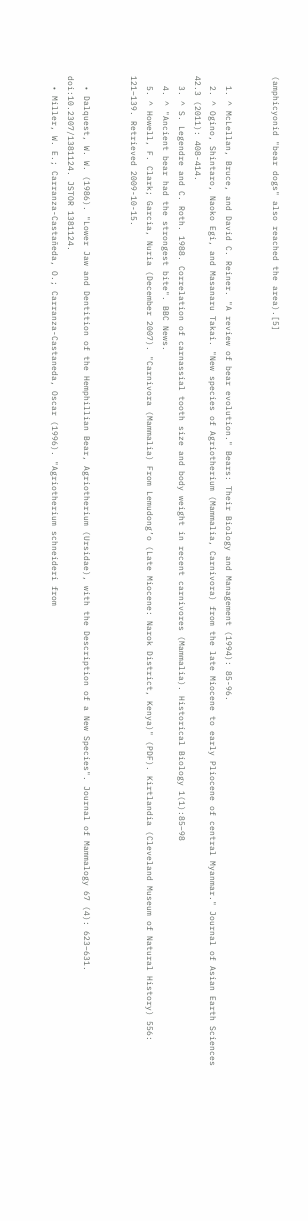(amphicyonid "bear dogs" also reached the area).[5]


  1. ^ McLellan, Bruce, and David C. Reiner. "A review of bear evolution." Bears: Their Biology and Management (1994): 85-96.
  2. ^ Ogino, Shintaro, Naoko Egi, and Masanaru Takai. "New species of Agriotherium (Mammalia, Carnivora) from the late Miocene to early Pliocene of central Myanmar." Journal of Asian Earth Sciences 42.3 (2011): 408-414.
  3. ^ S. Legendre and C. Roth. 1988. Correlation of carnassial tooth size and body weight in recent carnivores (Mammalia). Historical Biology 1(1):85–98
  4. ^ "Ancient bear had the strongest bite". BBC News.
  5. ^ Howell, F. Clark; Garcia, Nuria (December 2007). "Carnivora (Mammalia) From Lemudong’o (Late Miocene: Narok District, Kenya)" (PDF). Kirtlandia (Cleveland Museum of Natural History) 556: 121–139. Retrieved 2009-10-15.


  • Dalquest, W. W. (1986). "Lower Jaw and Dentition of the Hemphillian Bear, Agriotherium (Ursidae), with the Description of a New Species". Journal of Mammalogy 67 (4): 623–631. doi:10.2307/1381124. JSTOR 1381124.
  • Miller, W. E.; Carranza-Castañeda, O.; Carranza-Castaneda, Oscar (1996). "Agriotherium schneideri from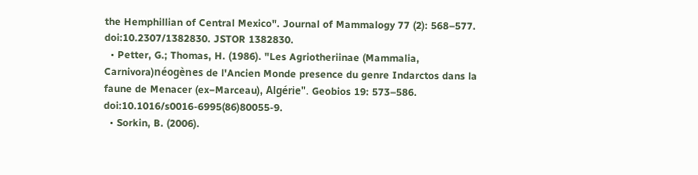the Hemphillian of Central Mexico". Journal of Mammalogy 77 (2): 568–577. doi:10.2307/1382830. JSTOR 1382830.
  • Petter, G.; Thomas, H. (1986). "Les Agriotheriinae (Mammalia, Carnivora)néogènes de l'Ancien Monde presence du genre Indarctos dans la faune de Menacer (ex−Marceau), Algérie". Geobios 19: 573–586. doi:10.1016/s0016-6995(86)80055-9.
  • Sorkin, B. (2006).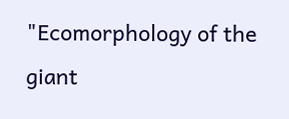"Ecomorphology of the giant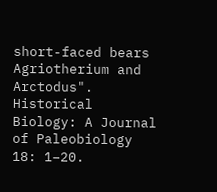short-faced bears Agriotherium and Arctodus". Historical Biology: A Journal of Paleobiology 18: 1–20.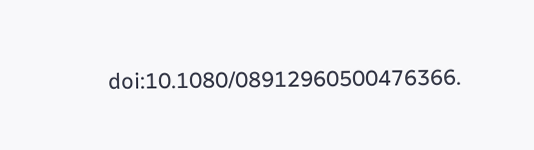doi:10.1080/08912960500476366.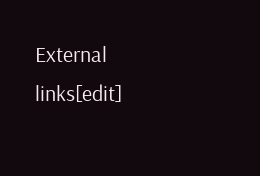External links[edit]